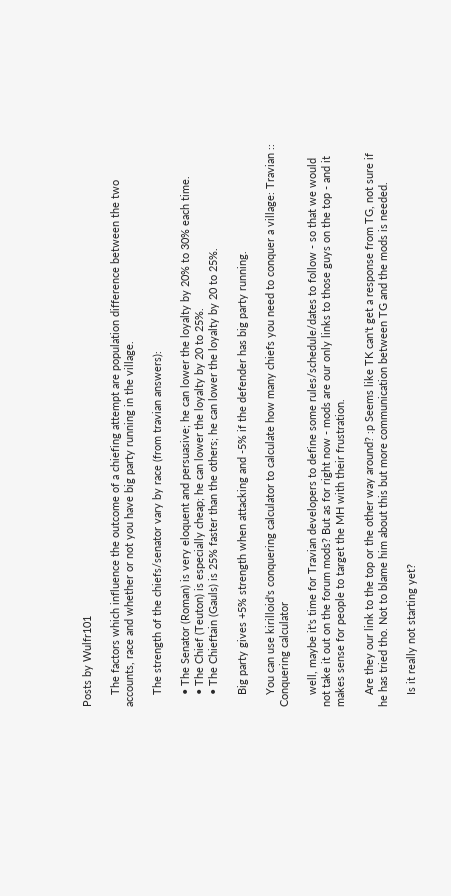Posts by Wulfr101

    The factors which influence the outcome of a chiefing attempt are population difference between the two accounts, race and whether or not you have big party running in the village.

    The strength of the chiefs/senator vary by race (from travian answers):

    • The Senator (Roman) is very eloquent and persuasive; he can lower the loyalty by 20% to 30% each time.
    • The Chief (Teuton) is especially cheap; he can lower the loyalty by 20 to 25%.
    • The Chieftain (Gauls) is 25% faster than the others; he can lower the loyalty by 20 to 25%.

    Big party gives +5% strength when attacking and -5% if the defender has big party running.

    You can use kirilloid's conquering calculator to calculate how many chiefs you need to conquer a village: Travian :: Conquering calculator

    well, maybe it's time for Travian developers to define some rules/schedule/dates to follow - so that we would not take it out on the forum mods? But as for right now - mods are our only links to those guys on the top - and it makes sense for people to target the MH with their frustration.

    Are they our link to the top or the other way around? :p Seems like TK can't get a response from TG, not sure if he has tried tho. Not to blame him about this but more communication between TG and the mods is needed.

    Is it really not starting yet?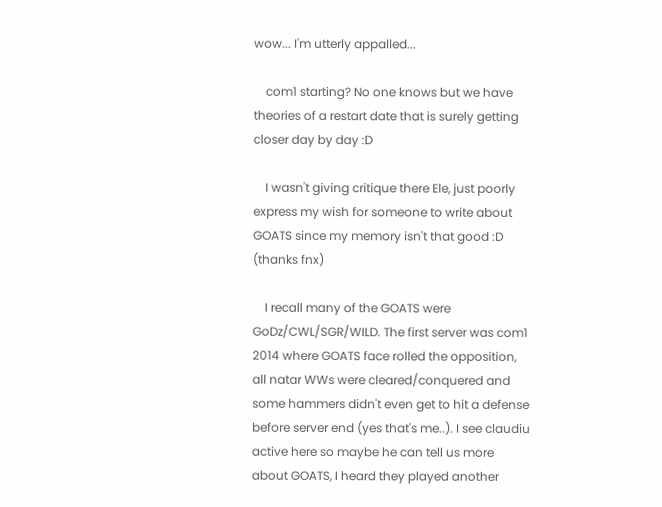wow... I'm utterly appalled...

    com1 starting? No one knows but we have theories of a restart date that is surely getting closer day by day :D

    I wasn't giving critique there Ele, just poorly express my wish for someone to write about GOATS since my memory isn't that good :D (thanks fnx)

    I recall many of the GOATS were GoDz/CWL/SGR/WILD. The first server was com1 2014 where GOATS face rolled the opposition, all natar WWs were cleared/conquered and some hammers didn't even get to hit a defense before server end (yes that's me..). I see claudiu active here so maybe he can tell us more about GOATS, I heard they played another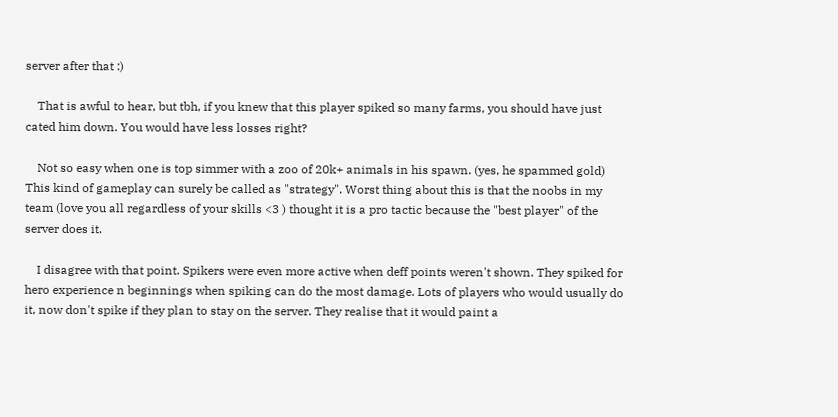server after that :)

    That is awful to hear, but tbh, if you knew that this player spiked so many farms, you should have just cated him down. You would have less losses right?

    Not so easy when one is top simmer with a zoo of 20k+ animals in his spawn. (yes, he spammed gold) This kind of gameplay can surely be called as "strategy". Worst thing about this is that the noobs in my team (love you all regardless of your skills <3 ) thought it is a pro tactic because the "best player" of the server does it.

    I disagree with that point. Spikers were even more active when deff points weren't shown. They spiked for hero experience n beginnings when spiking can do the most damage. Lots of players who would usually do it, now don't spike if they plan to stay on the server. They realise that it would paint a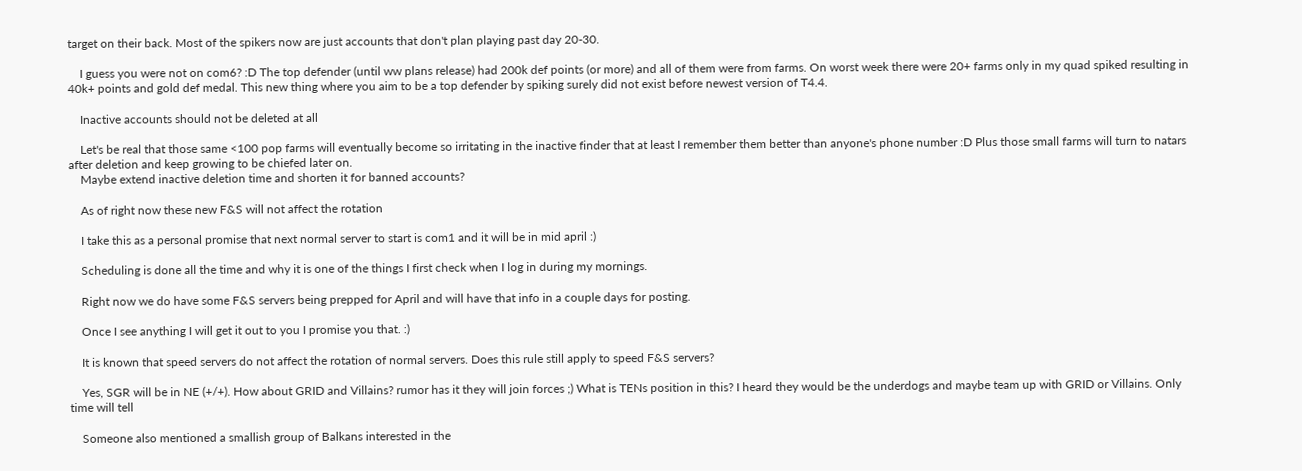target on their back. Most of the spikers now are just accounts that don't plan playing past day 20-30.

    I guess you were not on com6? :D The top defender (until ww plans release) had 200k def points (or more) and all of them were from farms. On worst week there were 20+ farms only in my quad spiked resulting in 40k+ points and gold def medal. This new thing where you aim to be a top defender by spiking surely did not exist before newest version of T4.4.

    Inactive accounts should not be deleted at all

    Let's be real that those same <100 pop farms will eventually become so irritating in the inactive finder that at least I remember them better than anyone's phone number :D Plus those small farms will turn to natars after deletion and keep growing to be chiefed later on.
    Maybe extend inactive deletion time and shorten it for banned accounts?

    As of right now these new F&S will not affect the rotation

    I take this as a personal promise that next normal server to start is com1 and it will be in mid april :)

    Scheduling is done all the time and why it is one of the things I first check when I log in during my mornings.

    Right now we do have some F&S servers being prepped for April and will have that info in a couple days for posting.

    Once I see anything I will get it out to you I promise you that. :)

    It is known that speed servers do not affect the rotation of normal servers. Does this rule still apply to speed F&S servers?

    Yes, SGR will be in NE (+/+). How about GRID and Villains? rumor has it they will join forces ;) What is TENs position in this? I heard they would be the underdogs and maybe team up with GRID or Villains. Only time will tell

    Someone also mentioned a smallish group of Balkans interested in the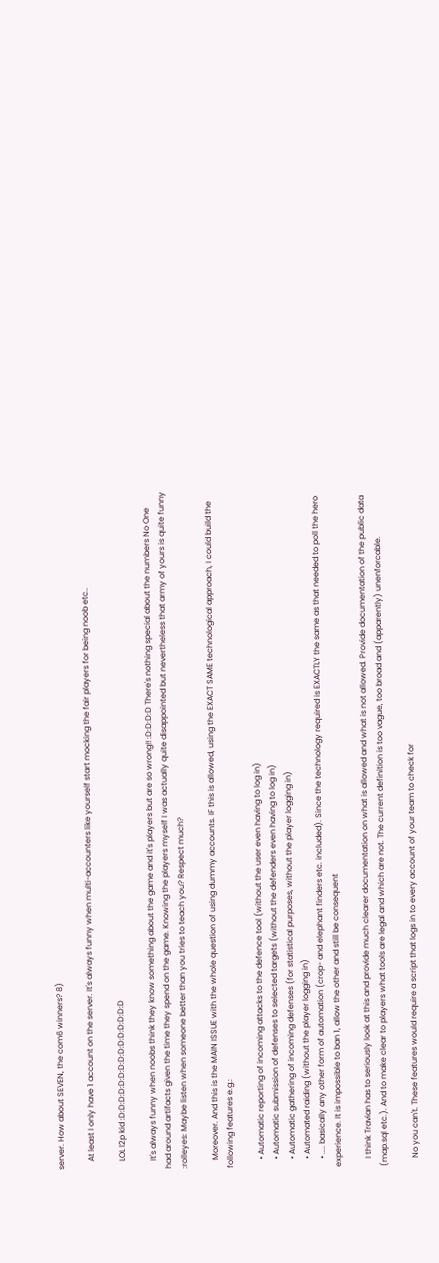server. How about SEVEN, the com6 winners? 8)

    At least I only have 1 account on the server. It's always funny when multi-accounters like yourself start mocking the fair players for being noob etc..

    LOL l2p kid :D:D:D:D:D:D:D:D:D:D:D:D:D:D:D

    It's always funny when noobs think they know something about the game and it's players but are so wrong!! :D:D:D:D There's nothing special about the numbers No One had around artifacts given the time they spend on the game. Knowing the players myself I was actually quite disappointed but nevertheless that army of yours is quite funny :rolleyes: Maybe listen when someone better than you tries to teach you? Respect much?

    Moreover. And this is the MAIN ISSUE with the whole question of using dummy accounts. IF this is allowed, using the EXACT SAME technological approach, I could build the following features e.g.:

    • Automatic reporting of incoming attacks to the defence tool (without the user even having to log in)
    • Automatic submission of defenses to selected targets (without the defenders even having to log in)
    • Automatic gathering of incoming defenses (for statistical purposes, without the player logging in)
    • Automated raiding (without the player logging in)
    • .... basically any other form of automation (crop- and elephant finders etc. included). Since the technology required is EXACTLY the same as that needed to poll the hero experience. It is impossible to ban 1, allow the other and still be consequent

    I think Travian has to seriously look at this and provide much clearer documentation on what is allowed and what is not allowed. Provide documentation of the public data (map.sql etc.). And to make clear to players what tools are legal and which are not. The current definition is too vague, too broad and (apparently) unenforcable.

    No you can't. These features would require a script that logs in to every account of your team to check for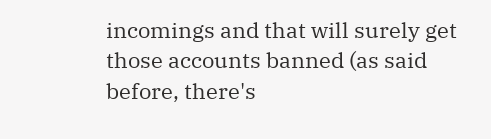incomings and that will surely get those accounts banned (as said before, there's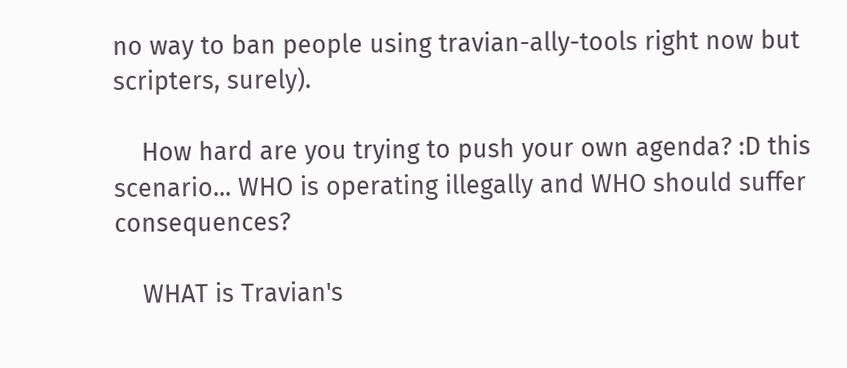no way to ban people using travian-ally-tools right now but scripters, surely).

    How hard are you trying to push your own agenda? :D this scenario... WHO is operating illegally and WHO should suffer consequences?

    WHAT is Travian's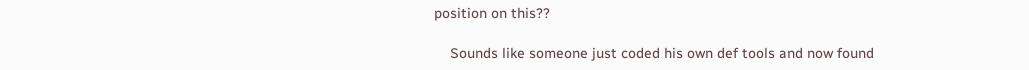position on this??

    Sounds like someone just coded his own def tools and now found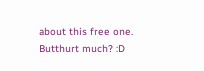about this free one. Butthurt much? :D